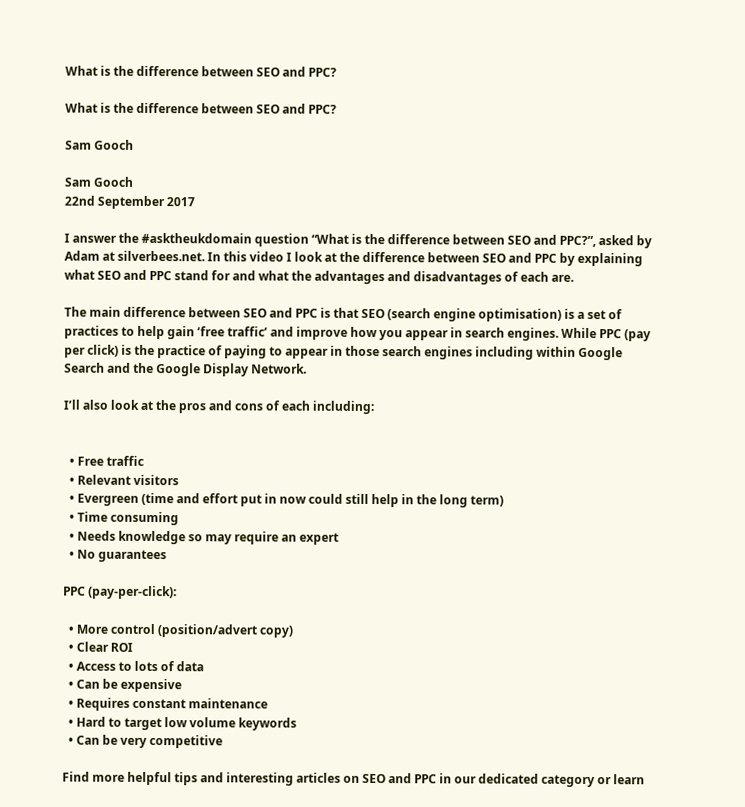What is the difference between SEO and PPC?

What is the difference between SEO and PPC?

Sam Gooch

Sam Gooch
22nd September 2017

I answer the #asktheukdomain question “What is the difference between SEO and PPC?”, asked by Adam at silverbees.net. In this video I look at the difference between SEO and PPC by explaining what SEO and PPC stand for and what the advantages and disadvantages of each are.

The main difference between SEO and PPC is that SEO (search engine optimisation) is a set of practices to help gain ‘free traffic’ and improve how you appear in search engines. While PPC (pay per click) is the practice of paying to appear in those search engines including within Google Search and the Google Display Network.

I’ll also look at the pros and cons of each including:


  • Free traffic
  • Relevant visitors
  • Evergreen (time and effort put in now could still help in the long term)
  • Time consuming
  • Needs knowledge so may require an expert
  • No guarantees

PPC (pay-per-click):

  • More control (position/advert copy)
  • Clear ROI
  • Access to lots of data
  • Can be expensive
  • Requires constant maintenance
  • Hard to target low volume keywords
  • Can be very competitive

Find more helpful tips and interesting articles on SEO and PPC in our dedicated category or learn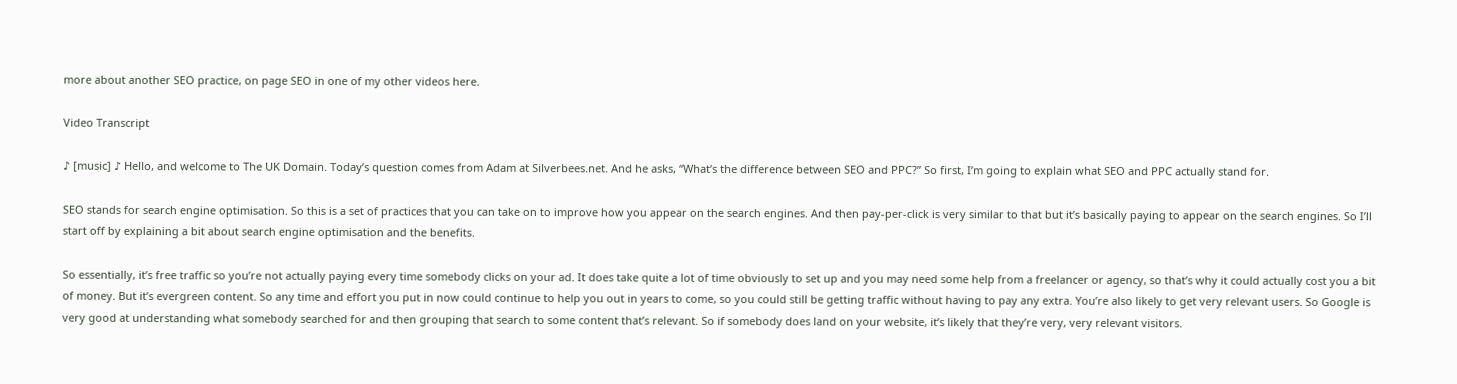more about another SEO practice, on page SEO in one of my other videos here.

Video Transcript

♪ [music] ♪ Hello, and welcome to The UK Domain. Today’s question comes from Adam at Silverbees.net. And he asks, “What’s the difference between SEO and PPC?” So first, I’m going to explain what SEO and PPC actually stand for.

SEO stands for search engine optimisation. So this is a set of practices that you can take on to improve how you appear on the search engines. And then pay-per-click is very similar to that but it’s basically paying to appear on the search engines. So I’ll start off by explaining a bit about search engine optimisation and the benefits.

So essentially, it’s free traffic so you’re not actually paying every time somebody clicks on your ad. It does take quite a lot of time obviously to set up and you may need some help from a freelancer or agency, so that’s why it could actually cost you a bit of money. But it’s evergreen content. So any time and effort you put in now could continue to help you out in years to come, so you could still be getting traffic without having to pay any extra. You’re also likely to get very relevant users. So Google is very good at understanding what somebody searched for and then grouping that search to some content that’s relevant. So if somebody does land on your website, it’s likely that they’re very, very relevant visitors.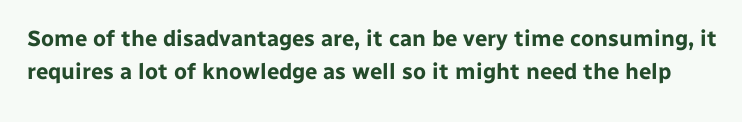Some of the disadvantages are, it can be very time consuming, it requires a lot of knowledge as well so it might need the help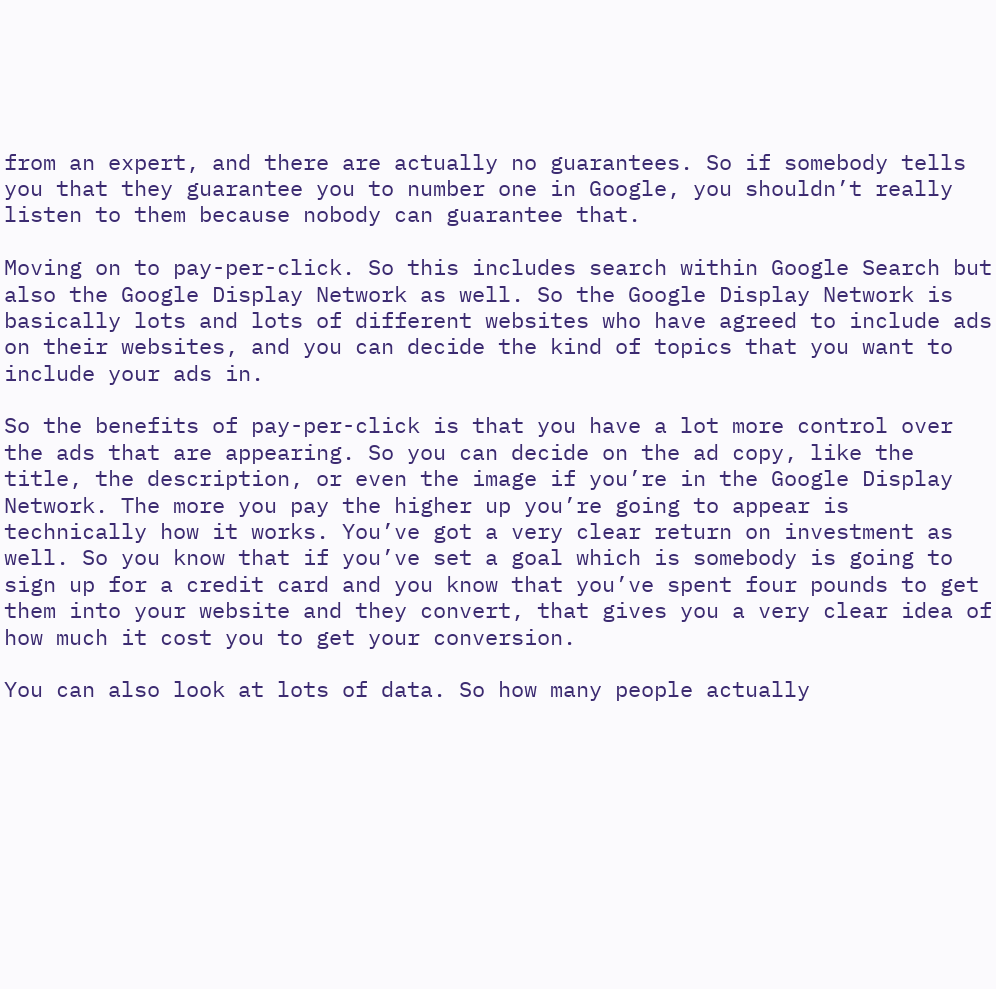from an expert, and there are actually no guarantees. So if somebody tells you that they guarantee you to number one in Google, you shouldn’t really listen to them because nobody can guarantee that.

Moving on to pay-per-click. So this includes search within Google Search but also the Google Display Network as well. So the Google Display Network is basically lots and lots of different websites who have agreed to include ads on their websites, and you can decide the kind of topics that you want to include your ads in.

So the benefits of pay-per-click is that you have a lot more control over the ads that are appearing. So you can decide on the ad copy, like the title, the description, or even the image if you’re in the Google Display Network. The more you pay the higher up you’re going to appear is technically how it works. You’ve got a very clear return on investment as well. So you know that if you’ve set a goal which is somebody is going to sign up for a credit card and you know that you’ve spent four pounds to get them into your website and they convert, that gives you a very clear idea of how much it cost you to get your conversion.

You can also look at lots of data. So how many people actually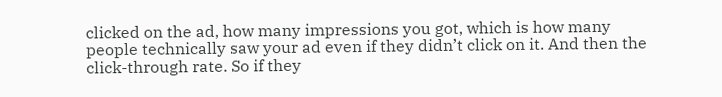clicked on the ad, how many impressions you got, which is how many people technically saw your ad even if they didn’t click on it. And then the click-through rate. So if they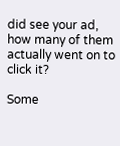did see your ad, how many of them actually went on to click it?

Some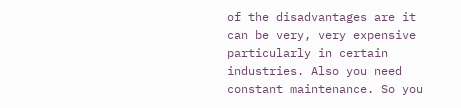of the disadvantages are it can be very, very expensive particularly in certain industries. Also you need constant maintenance. So you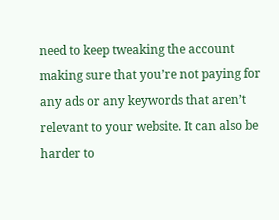need to keep tweaking the account making sure that you’re not paying for any ads or any keywords that aren’t relevant to your website. It can also be harder to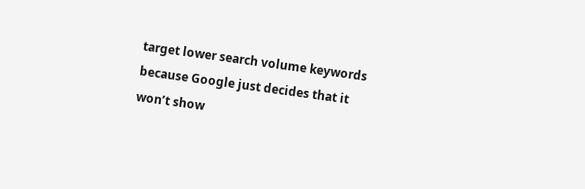target lower search volume keywords because Google just decides that it won’t show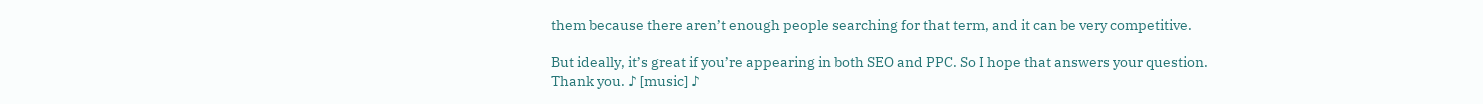them because there aren’t enough people searching for that term, and it can be very competitive.

But ideally, it’s great if you’re appearing in both SEO and PPC. So I hope that answers your question. Thank you. ♪ [music] ♪